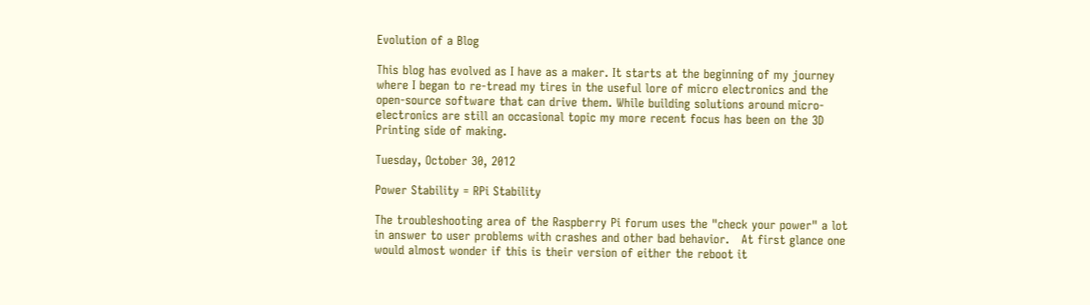Evolution of a Blog

This blog has evolved as I have as a maker. It starts at the beginning of my journey where I began to re-tread my tires in the useful lore of micro electronics and the open-source software that can drive them. While building solutions around micro-electronics are still an occasional topic my more recent focus has been on the 3D Printing side of making.

Tuesday, October 30, 2012

Power Stability = RPi Stability

The troubleshooting area of the Raspberry Pi forum uses the "check your power" a lot in answer to user problems with crashes and other bad behavior.   At first glance one would almost wonder if this is their version of either the reboot it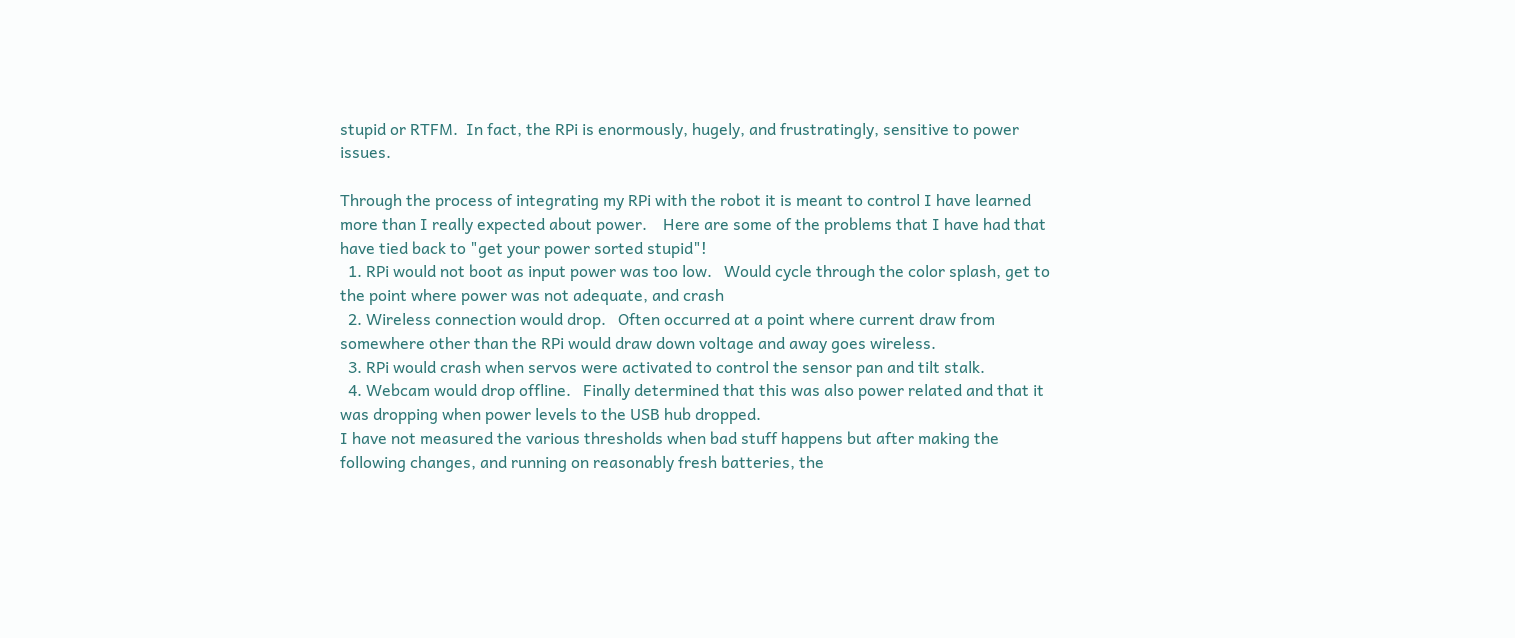stupid or RTFM.  In fact, the RPi is enormously, hugely, and frustratingly, sensitive to power issues.

Through the process of integrating my RPi with the robot it is meant to control I have learned more than I really expected about power.    Here are some of the problems that I have had that have tied back to "get your power sorted stupid"!
  1. RPi would not boot as input power was too low.   Would cycle through the color splash, get to the point where power was not adequate, and crash
  2. Wireless connection would drop.   Often occurred at a point where current draw from somewhere other than the RPi would draw down voltage and away goes wireless.
  3. RPi would crash when servos were activated to control the sensor pan and tilt stalk.
  4. Webcam would drop offline.   Finally determined that this was also power related and that it was dropping when power levels to the USB hub dropped.
I have not measured the various thresholds when bad stuff happens but after making the following changes, and running on reasonably fresh batteries, the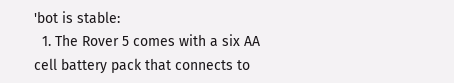'bot is stable:
  1. The Rover 5 comes with a six AA cell battery pack that connects to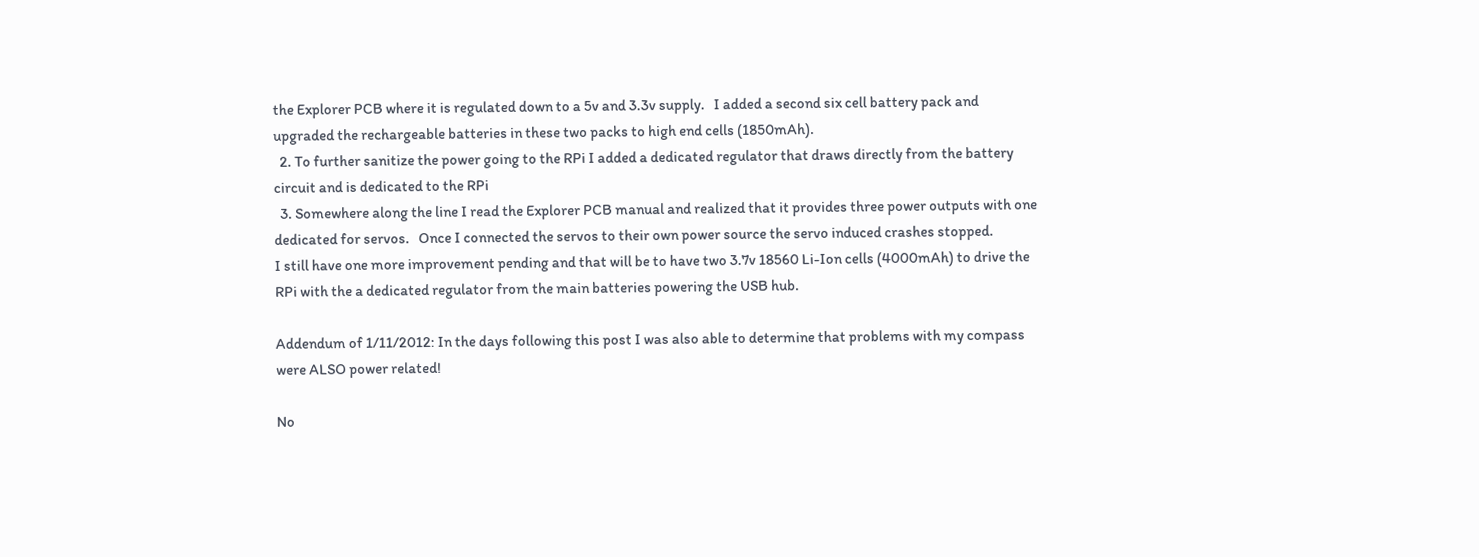the Explorer PCB where it is regulated down to a 5v and 3.3v supply.   I added a second six cell battery pack and upgraded the rechargeable batteries in these two packs to high end cells (1850mAh).
  2. To further sanitize the power going to the RPi I added a dedicated regulator that draws directly from the battery circuit and is dedicated to the RPi
  3. Somewhere along the line I read the Explorer PCB manual and realized that it provides three power outputs with one dedicated for servos.   Once I connected the servos to their own power source the servo induced crashes stopped.
I still have one more improvement pending and that will be to have two 3.7v 18560 Li-Ion cells (4000mAh) to drive the RPi with the a dedicated regulator from the main batteries powering the USB hub.

Addendum of 1/11/2012: In the days following this post I was also able to determine that problems with my compass were ALSO power related!

No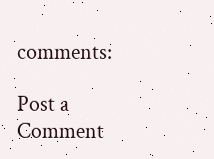comments:

Post a Comment